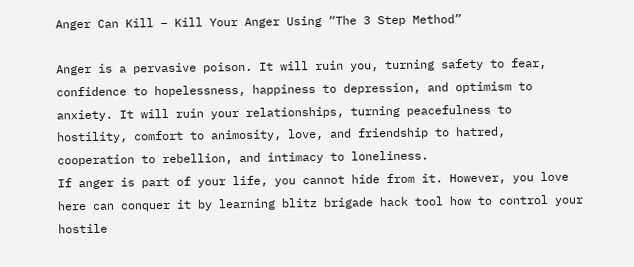Anger Can Kill – Kill Your Anger Using “The 3 Step Method”

Anger is a pervasive poison. It will ruin you, turning safety to fear, confidence to hopelessness, happiness to depression, and optimism to anxiety. It will ruin your relationships, turning peacefulness to hostility, comfort to animosity, love, and friendship to hatred, cooperation to rebellion, and intimacy to loneliness.
If anger is part of your life, you cannot hide from it. However, you love here can conquer it by learning blitz brigade hack tool how to control your hostile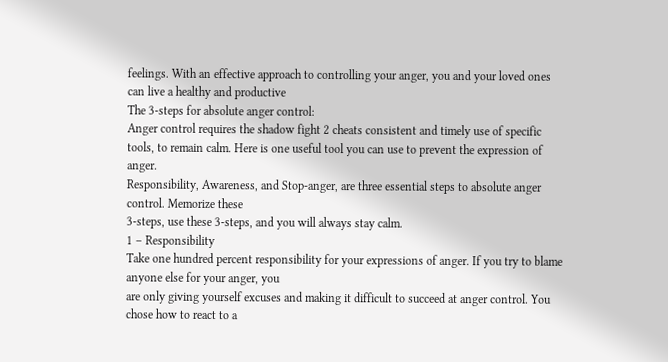feelings. With an effective approach to controlling your anger, you and your loved ones can live a healthy and productive
The 3-steps for absolute anger control:
Anger control requires the shadow fight 2 cheats consistent and timely use of specific tools, to remain calm. Here is one useful tool you can use to prevent the expression of anger.
Responsibility, Awareness, and Stop-anger, are three essential steps to absolute anger control. Memorize these
3-steps, use these 3-steps, and you will always stay calm.
1 – Responsibility
Take one hundred percent responsibility for your expressions of anger. If you try to blame anyone else for your anger, you
are only giving yourself excuses and making it difficult to succeed at anger control. You chose how to react to a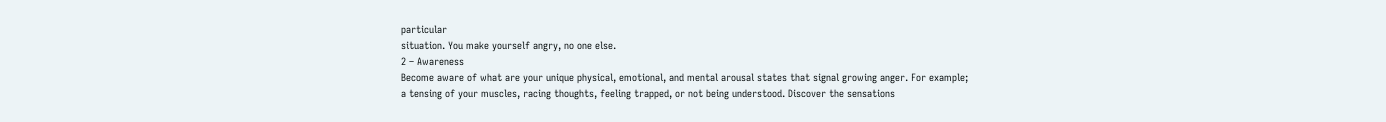particular
situation. You make yourself angry, no one else.
2 – Awareness
Become aware of what are your unique physical, emotional, and mental arousal states that signal growing anger. For example;
a tensing of your muscles, racing thoughts, feeling trapped, or not being understood. Discover the sensations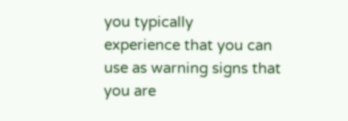you typically
experience that you can use as warning signs that you are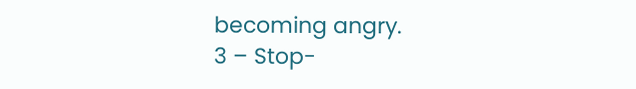becoming angry.
3 – Stop-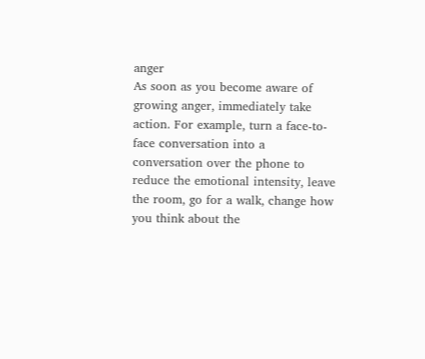anger
As soon as you become aware of growing anger, immediately take action. For example, turn a face-to-face conversation into a
conversation over the phone to reduce the emotional intensity, leave the room, go for a walk, change how you think about the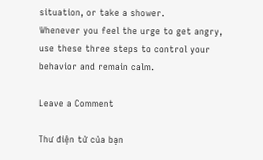situation, or take a shower.
Whenever you feel the urge to get angry, use these three steps to control your behavior and remain calm.

Leave a Comment

Thư điện tử của bạn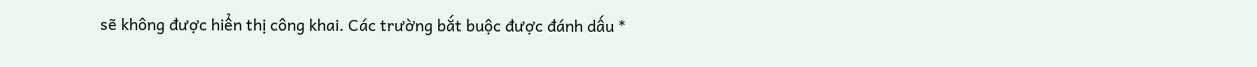sẽ không được hiển thị công khai. Các trường bắt buộc được đánh dấu *